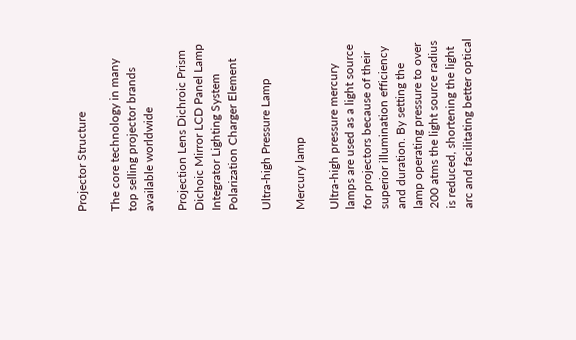Projector Structure

The core technology in many top selling projector brands available worldwide

Projection Lens Dichroic Prism Dichoic Mirror LCD Panel Lamp Integrator Lighting System Polarization Charger Element

Ultra-high Pressure Lamp

Mercury lamp

Ultra-high pressure mercury lamps are used as a light source for projectors because of their superior illumination efficiency and duration. By setting the lamp operating pressure to over 200 atms the light source radius is reduced, shortening the light arc and facilitating better optical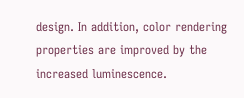design. In addition, color rendering properties are improved by the increased luminescence.